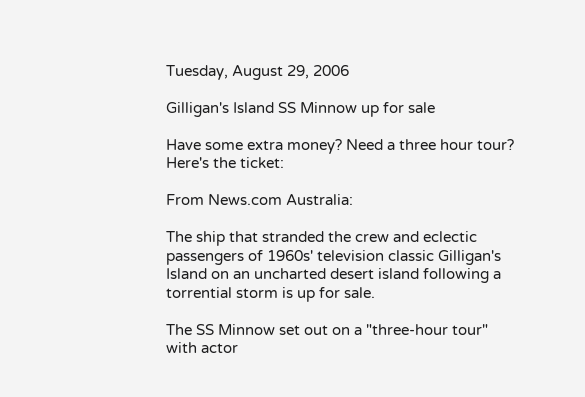Tuesday, August 29, 2006

Gilligan's Island SS Minnow up for sale

Have some extra money? Need a three hour tour? Here's the ticket:

From News.com Australia:

The ship that stranded the crew and eclectic passengers of 1960s' television classic Gilligan's Island on an uncharted desert island following a torrential storm is up for sale.

The SS Minnow set out on a "three-hour tour" with actor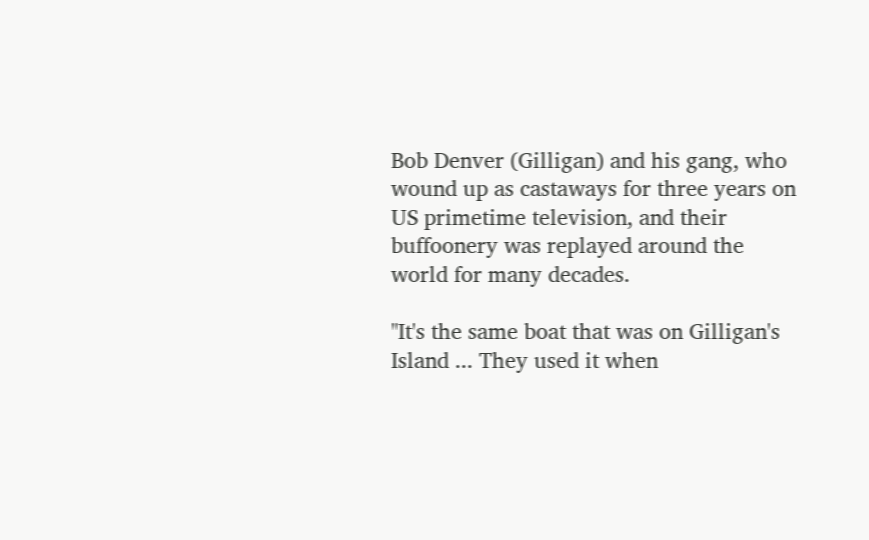Bob Denver (Gilligan) and his gang, who wound up as castaways for three years on US primetime television, and their buffoonery was replayed around the world for many decades.

"It's the same boat that was on Gilligan's Island ... They used it when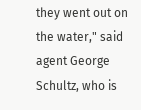they went out on the water," said agent George Schultz, who is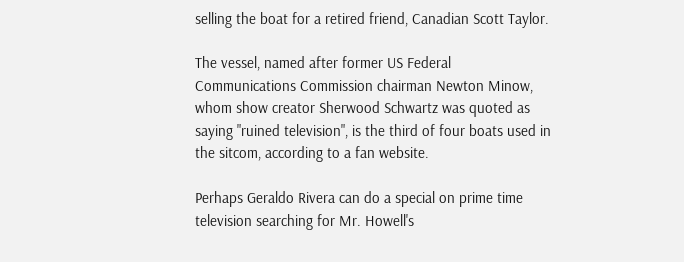selling the boat for a retired friend, Canadian Scott Taylor.

The vessel, named after former US Federal Communications Commission chairman Newton Minow, whom show creator Sherwood Schwartz was quoted as saying "ruined television", is the third of four boats used in the sitcom, according to a fan website.

Perhaps Geraldo Rivera can do a special on prime time television searching for Mr. Howell's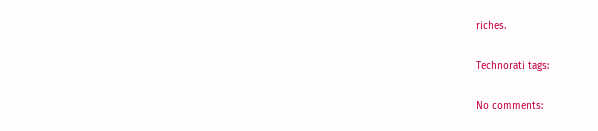riches.

Technorati tags:

No comments: